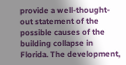provide a well-thought-out statement of the possible causes of the building collapse in Florida. The development,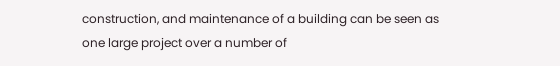construction, and maintenance of a building can be seen as one large project over a number of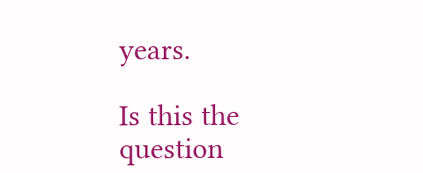years.

Is this the question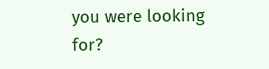you were looking for?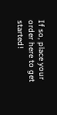If so, place your order here to get started!